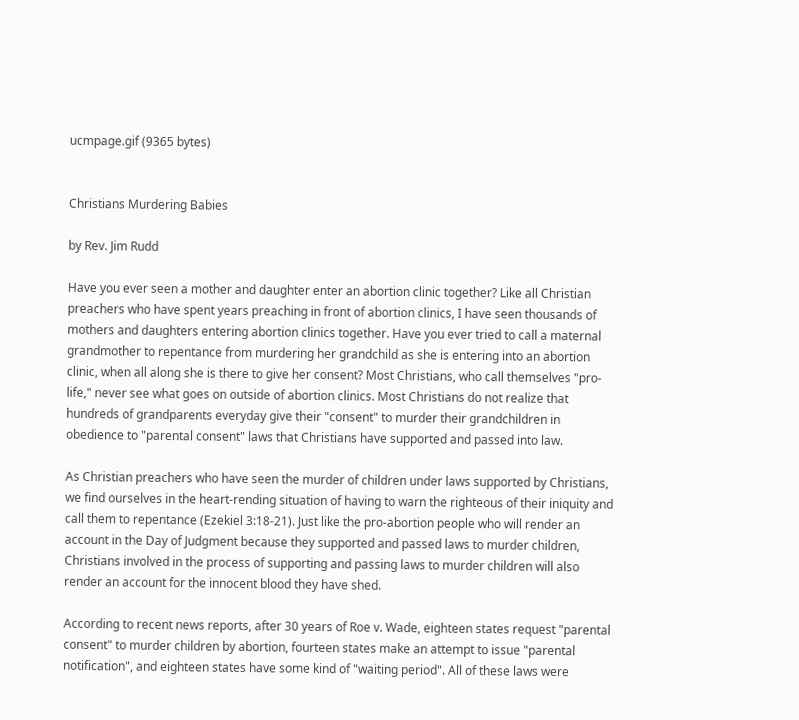ucmpage.gif (9365 bytes)


Christians Murdering Babies

by Rev. Jim Rudd

Have you ever seen a mother and daughter enter an abortion clinic together? Like all Christian preachers who have spent years preaching in front of abortion clinics, I have seen thousands of mothers and daughters entering abortion clinics together. Have you ever tried to call a maternal grandmother to repentance from murdering her grandchild as she is entering into an abortion clinic, when all along she is there to give her consent? Most Christians, who call themselves "pro-life," never see what goes on outside of abortion clinics. Most Christians do not realize that hundreds of grandparents everyday give their "consent" to murder their grandchildren in obedience to "parental consent" laws that Christians have supported and passed into law.

As Christian preachers who have seen the murder of children under laws supported by Christians, we find ourselves in the heart-rending situation of having to warn the righteous of their iniquity and call them to repentance (Ezekiel 3:18-21). Just like the pro-abortion people who will render an account in the Day of Judgment because they supported and passed laws to murder children, Christians involved in the process of supporting and passing laws to murder children will also render an account for the innocent blood they have shed.

According to recent news reports, after 30 years of Roe v. Wade, eighteen states request "parental consent" to murder children by abortion, fourteen states make an attempt to issue "parental notification", and eighteen states have some kind of "waiting period". All of these laws were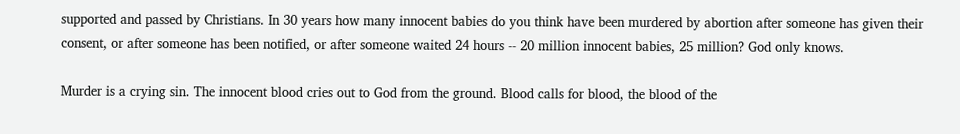supported and passed by Christians. In 30 years how many innocent babies do you think have been murdered by abortion after someone has given their consent, or after someone has been notified, or after someone waited 24 hours -- 20 million innocent babies, 25 million? God only knows.

Murder is a crying sin. The innocent blood cries out to God from the ground. Blood calls for blood, the blood of the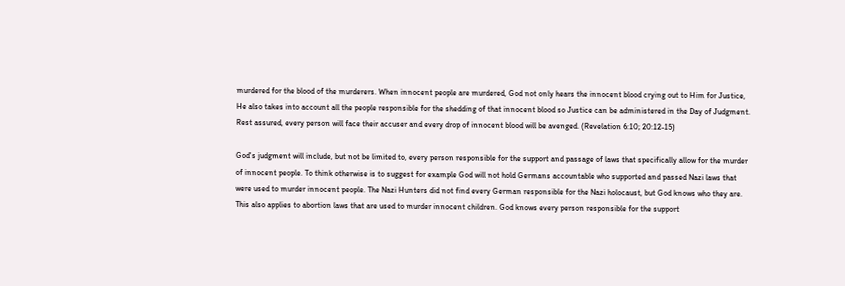murdered for the blood of the murderers. When innocent people are murdered, God not only hears the innocent blood crying out to Him for Justice, He also takes into account all the people responsible for the shedding of that innocent blood so Justice can be administered in the Day of Judgment. Rest assured, every person will face their accuser and every drop of innocent blood will be avenged. (Revelation 6:10; 20:12-15)

God's judgment will include, but not be limited to, every person responsible for the support and passage of laws that specifically allow for the murder of innocent people. To think otherwise is to suggest for example God will not hold Germans accountable who supported and passed Nazi laws that were used to murder innocent people. The Nazi Hunters did not find every German responsible for the Nazi holocaust, but God knows who they are. This also applies to abortion laws that are used to murder innocent children. God knows every person responsible for the support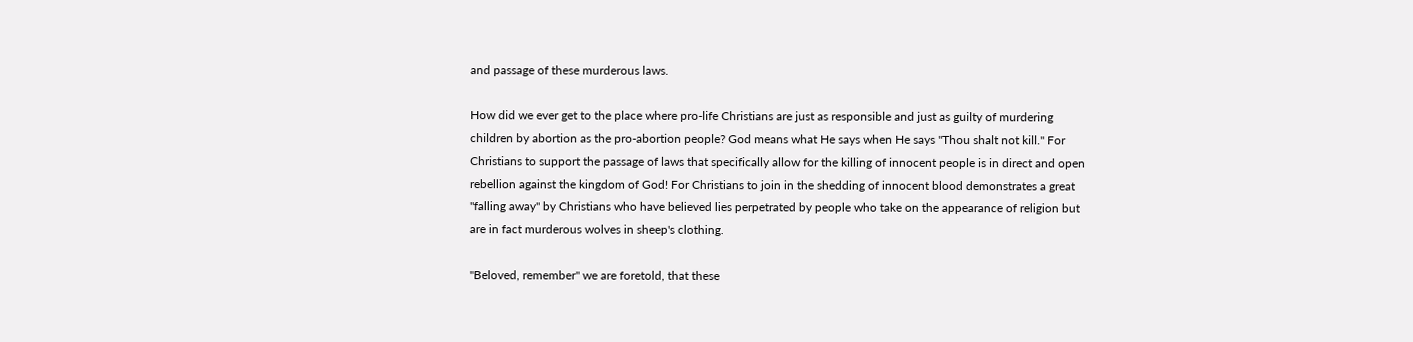and passage of these murderous laws.

How did we ever get to the place where pro-life Christians are just as responsible and just as guilty of murdering children by abortion as the pro-abortion people? God means what He says when He says "Thou shalt not kill." For Christians to support the passage of laws that specifically allow for the killing of innocent people is in direct and open rebellion against the kingdom of God! For Christians to join in the shedding of innocent blood demonstrates a great "falling away" by Christians who have believed lies perpetrated by people who take on the appearance of religion but are in fact murderous wolves in sheep's clothing.

"Beloved, remember" we are foretold, that these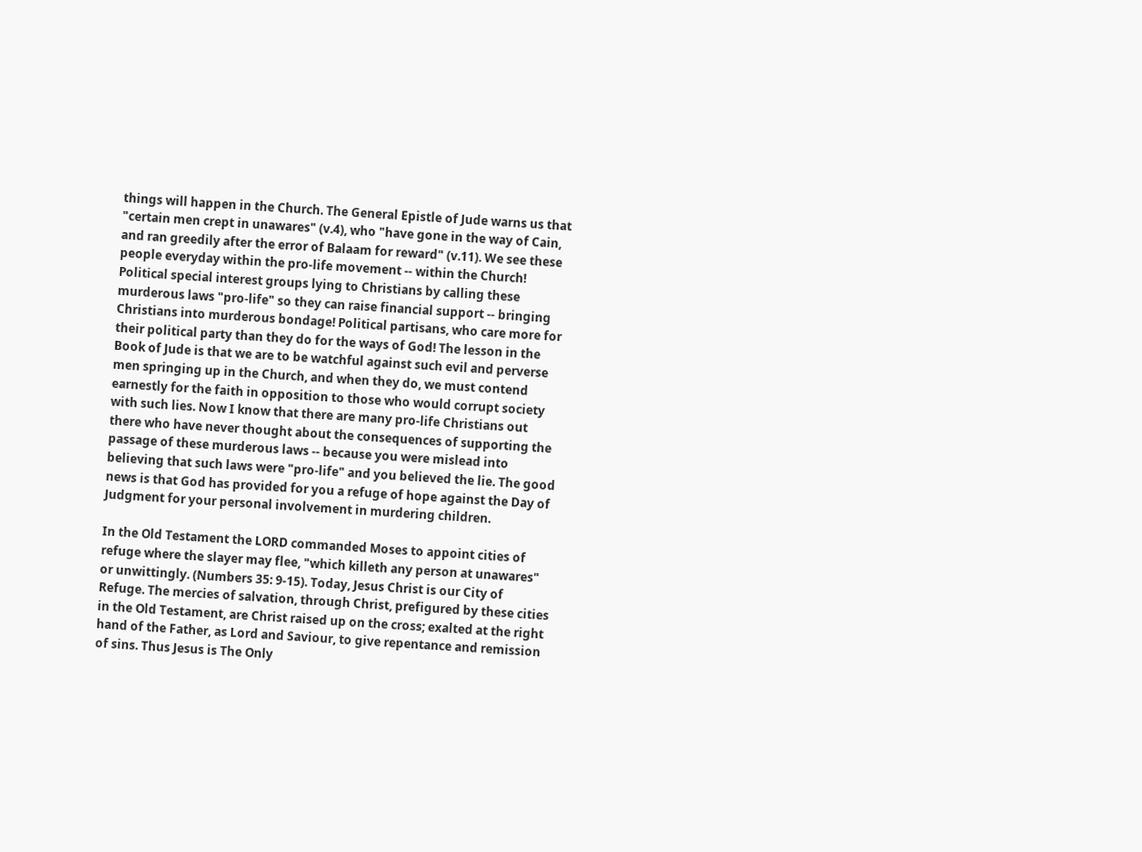things will happen in the Church. The General Epistle of Jude warns us that "certain men crept in unawares" (v.4), who "have gone in the way of Cain, and ran greedily after the error of Balaam for reward" (v.11). We see these people everyday within the pro-life movement -- within the Church! Political special interest groups lying to Christians by calling these murderous laws "pro-life" so they can raise financial support -- bringing Christians into murderous bondage! Political partisans, who care more for their political party than they do for the ways of God! The lesson in the Book of Jude is that we are to be watchful against such evil and perverse men springing up in the Church, and when they do, we must contend earnestly for the faith in opposition to those who would corrupt society with such lies. Now I know that there are many pro-life Christians out there who have never thought about the consequences of supporting the passage of these murderous laws -- because you were mislead into believing that such laws were "pro-life" and you believed the lie. The good news is that God has provided for you a refuge of hope against the Day of Judgment for your personal involvement in murdering children.

In the Old Testament the LORD commanded Moses to appoint cities of refuge where the slayer may flee, "which killeth any person at unawares" or unwittingly. (Numbers 35: 9-15). Today, Jesus Christ is our City of Refuge. The mercies of salvation, through Christ, prefigured by these cities in the Old Testament, are Christ raised up on the cross; exalted at the right hand of the Father, as Lord and Saviour, to give repentance and remission of sins. Thus Jesus is The Only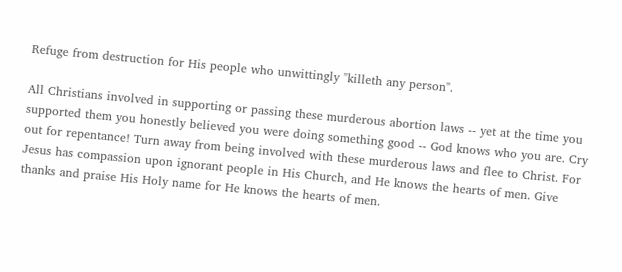Refuge from destruction for His people who unwittingly "killeth any person".

All Christians involved in supporting or passing these murderous abortion laws -- yet at the time you supported them you honestly believed you were doing something good -- God knows who you are. Cry out for repentance! Turn away from being involved with these murderous laws and flee to Christ. For Jesus has compassion upon ignorant people in His Church, and He knows the hearts of men. Give thanks and praise His Holy name for He knows the hearts of men.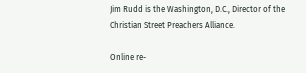Jim Rudd is the Washington, D.C., Director of the Christian Street Preachers Alliance.

Online re-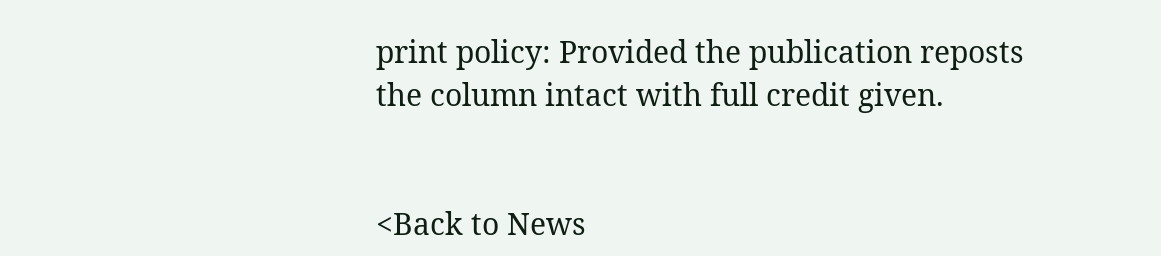print policy: Provided the publication reposts the column intact with full credit given.


<Back to News